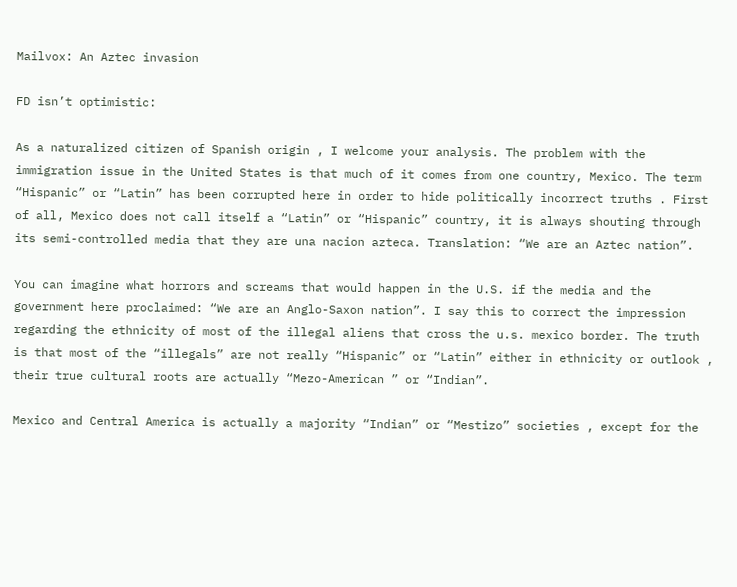Mailvox: An Aztec invasion

FD isn’t optimistic:

As a naturalized citizen of Spanish origin , I welcome your analysis. The problem with the immigration issue in the United States is that much of it comes from one country, Mexico. The term “Hispanic” or “Latin” has been corrupted here in order to hide politically incorrect truths . First of all, Mexico does not call itself a “Latin” or “Hispanic” country, it is always shouting through its semi-controlled media that they are una nacion azteca. Translation: “We are an Aztec nation”.

You can imagine what horrors and screams that would happen in the U.S. if the media and the government here proclaimed: “We are an Anglo-Saxon nation”. I say this to correct the impression regarding the ethnicity of most of the illegal aliens that cross the u.s. mexico border. The truth is that most of the “illegals” are not really “Hispanic” or “Latin” either in ethnicity or outlook , their true cultural roots are actually “Mezo-American ” or “Indian”.

Mexico and Central America is actually a majority “Indian” or “Mestizo” societies , except for the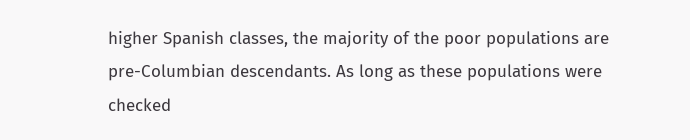higher Spanish classes, the majority of the poor populations are pre-Columbian descendants. As long as these populations were checked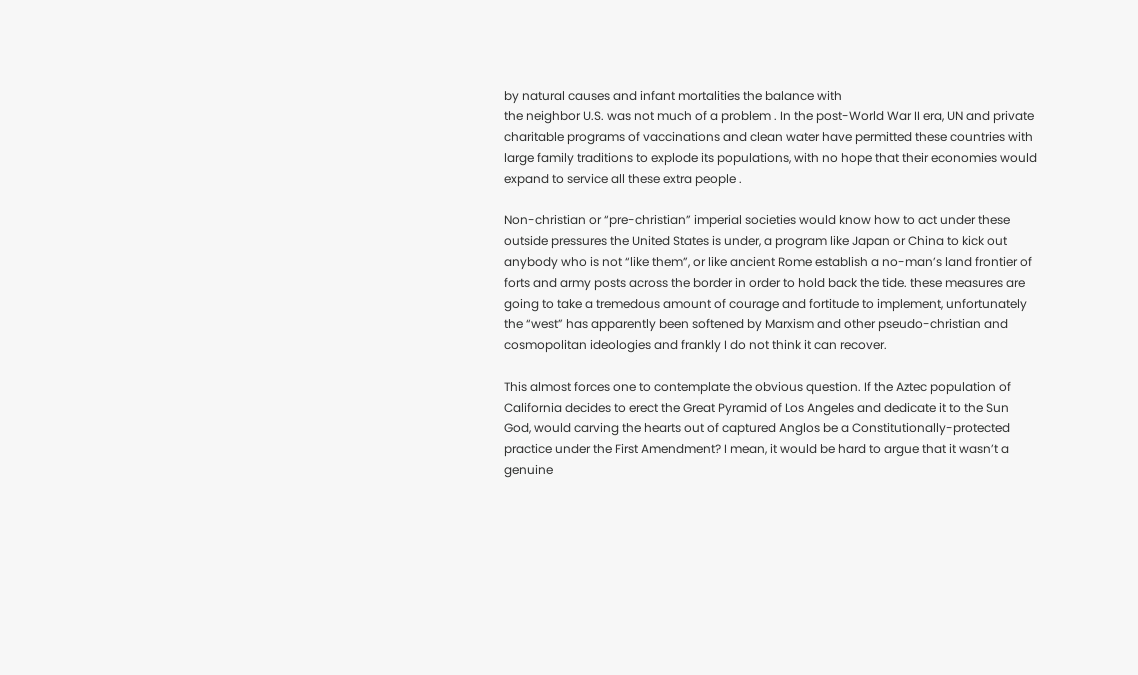by natural causes and infant mortalities the balance with
the neighbor U.S. was not much of a problem . In the post-World War II era, UN and private charitable programs of vaccinations and clean water have permitted these countries with large family traditions to explode its populations, with no hope that their economies would expand to service all these extra people .

Non-christian or “pre-christian” imperial societies would know how to act under these outside pressures the United States is under, a program like Japan or China to kick out anybody who is not “like them”, or like ancient Rome establish a no-man’s land frontier of forts and army posts across the border in order to hold back the tide. these measures are going to take a tremedous amount of courage and fortitude to implement, unfortunately the “west” has apparently been softened by Marxism and other pseudo-christian and cosmopolitan ideologies and frankly I do not think it can recover.

This almost forces one to contemplate the obvious question. If the Aztec population of California decides to erect the Great Pyramid of Los Angeles and dedicate it to the Sun God, would carving the hearts out of captured Anglos be a Constitutionally-protected practice under the First Amendment? I mean, it would be hard to argue that it wasn’t a genuine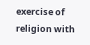exercise of religion with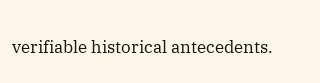verifiable historical antecedents.